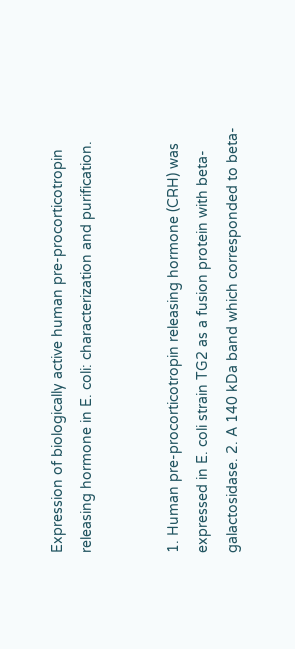Expression of biologically active human pre-procorticotropin releasing hormone in E. coli: characterization and purification.


1. Human pre-procorticotropin releasing hormone (CRH) was expressed in E. coli strain TG2 as a fusion protein with beta-galactosidase. 2. A 140 kDa band which corresponded to beta-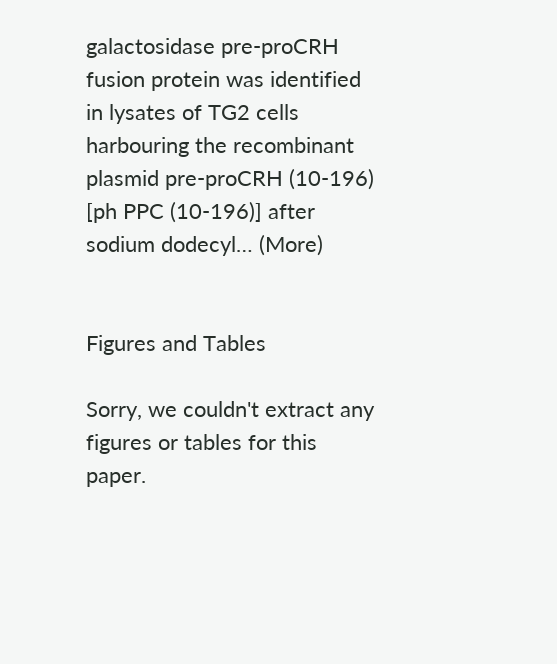galactosidase pre-proCRH fusion protein was identified in lysates of TG2 cells harbouring the recombinant plasmid pre-proCRH (10-196) [ph PPC (10-196)] after sodium dodecyl… (More)


Figures and Tables

Sorry, we couldn't extract any figures or tables for this paper.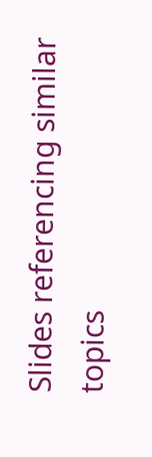Slides referencing similar topics